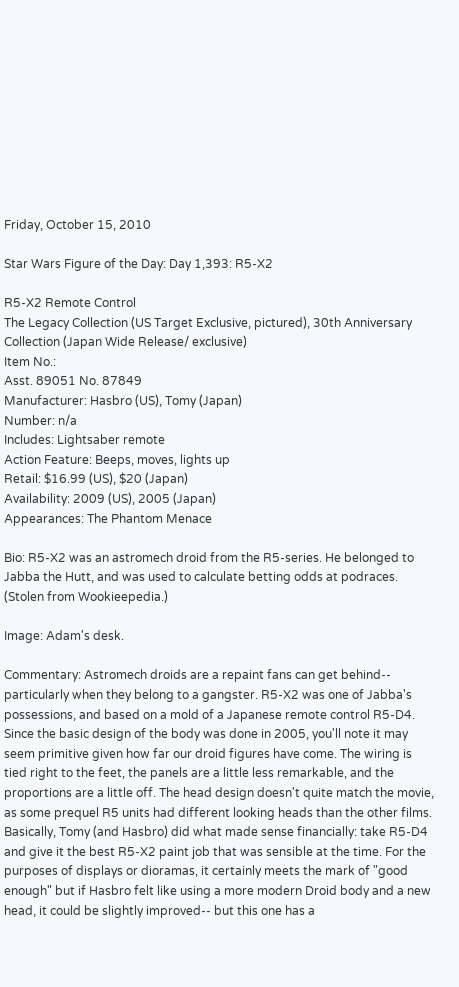Friday, October 15, 2010

Star Wars Figure of the Day: Day 1,393: R5-X2

R5-X2 Remote Control
The Legacy Collection (US Target Exclusive, pictured), 30th Anniversary Collection (Japan Wide Release/ exclusive)
Item No.:
Asst. 89051 No. 87849
Manufacturer: Hasbro (US), Tomy (Japan)
Number: n/a
Includes: Lightsaber remote
Action Feature: Beeps, moves, lights up
Retail: $16.99 (US), $20 (Japan)
Availability: 2009 (US), 2005 (Japan)
Appearances: The Phantom Menace

Bio: R5-X2 was an astromech droid from the R5-series. He belonged to Jabba the Hutt, and was used to calculate betting odds at podraces. (Stolen from Wookieepedia.)

Image: Adam's desk.

Commentary: Astromech droids are a repaint fans can get behind-- particularly when they belong to a gangster. R5-X2 was one of Jabba's possessions, and based on a mold of a Japanese remote control R5-D4. Since the basic design of the body was done in 2005, you'll note it may seem primitive given how far our droid figures have come. The wiring is tied right to the feet, the panels are a little less remarkable, and the proportions are a little off. The head design doesn't quite match the movie, as some prequel R5 units had different looking heads than the other films. Basically, Tomy (and Hasbro) did what made sense financially: take R5-D4 and give it the best R5-X2 paint job that was sensible at the time. For the purposes of displays or dioramas, it certainly meets the mark of "good enough" but if Hasbro felt like using a more modern Droid body and a new head, it could be slightly improved-- but this one has a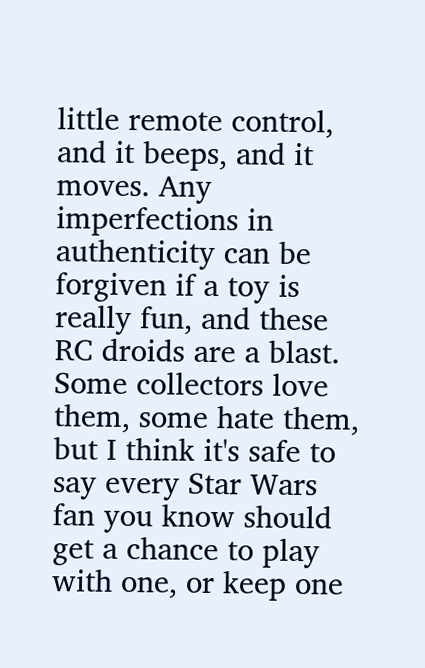little remote control, and it beeps, and it moves. Any imperfections in authenticity can be forgiven if a toy is really fun, and these RC droids are a blast. Some collectors love them, some hate them, but I think it's safe to say every Star Wars fan you know should get a chance to play with one, or keep one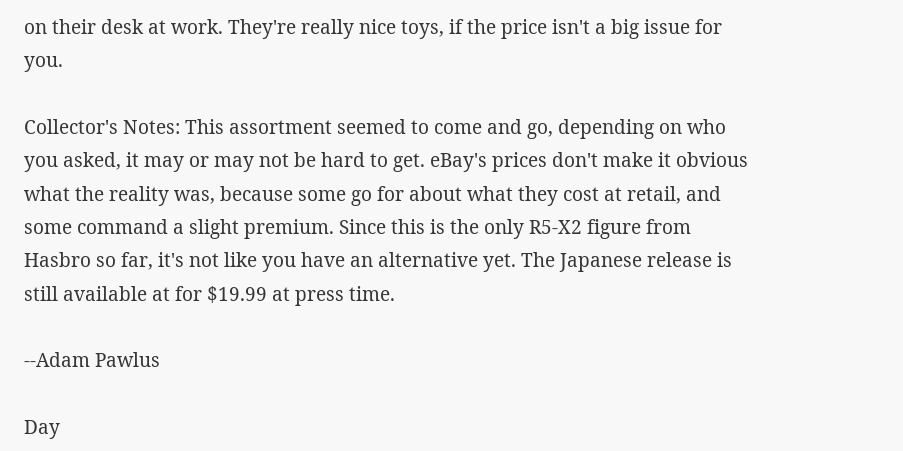on their desk at work. They're really nice toys, if the price isn't a big issue for you.

Collector's Notes: This assortment seemed to come and go, depending on who you asked, it may or may not be hard to get. eBay's prices don't make it obvious what the reality was, because some go for about what they cost at retail, and some command a slight premium. Since this is the only R5-X2 figure from Hasbro so far, it's not like you have an alternative yet. The Japanese release is still available at for $19.99 at press time.

--Adam Pawlus

Day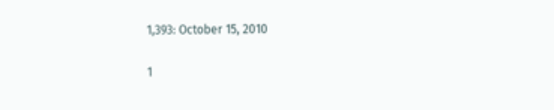1,393: October 15, 2010

1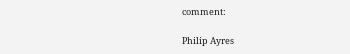comment:

Philip Ayres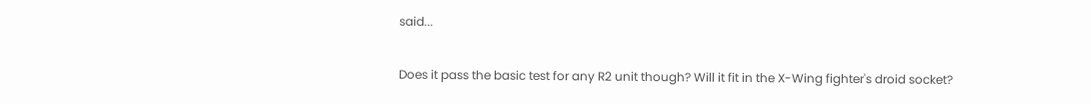said...

Does it pass the basic test for any R2 unit though? Will it fit in the X-Wing fighter's droid socket?